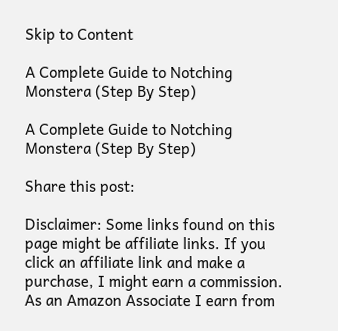Skip to Content

A Complete Guide to Notching Monstera (Step By Step)

A Complete Guide to Notching Monstera (Step By Step)

Share this post:

Disclaimer: Some links found on this page might be affiliate links. If you click an affiliate link and make a purchase, I might earn a commission. As an Amazon Associate I earn from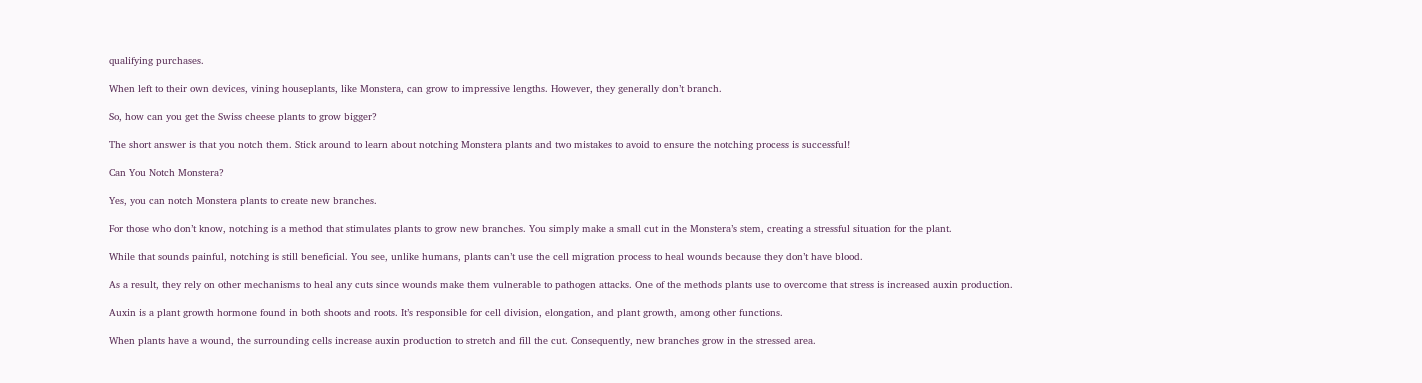qualifying purchases.

When left to their own devices, vining houseplants, like Monstera, can grow to impressive lengths. However, they generally don’t branch.

So, how can you get the Swiss cheese plants to grow bigger?

The short answer is that you notch them. Stick around to learn about notching Monstera plants and two mistakes to avoid to ensure the notching process is successful!

Can You Notch Monstera?

Yes, you can notch Monstera plants to create new branches.

For those who don’t know, notching is a method that stimulates plants to grow new branches. You simply make a small cut in the Monstera’s stem, creating a stressful situation for the plant.

While that sounds painful, notching is still beneficial. You see, unlike humans, plants can’t use the cell migration process to heal wounds because they don’t have blood.

As a result, they rely on other mechanisms to heal any cuts since wounds make them vulnerable to pathogen attacks. One of the methods plants use to overcome that stress is increased auxin production.

Auxin is a plant growth hormone found in both shoots and roots. It’s responsible for cell division, elongation, and plant growth, among other functions.

When plants have a wound, the surrounding cells increase auxin production to stretch and fill the cut. Consequently, new branches grow in the stressed area.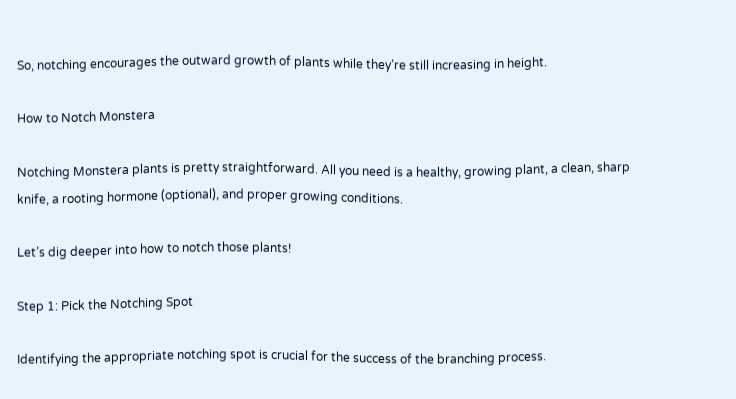So, notching encourages the outward growth of plants while they’re still increasing in height.

How to Notch Monstera

Notching Monstera plants is pretty straightforward. All you need is a healthy, growing plant, a clean, sharp knife, a rooting hormone (optional), and proper growing conditions.

Let’s dig deeper into how to notch those plants!

Step 1: Pick the Notching Spot

Identifying the appropriate notching spot is crucial for the success of the branching process.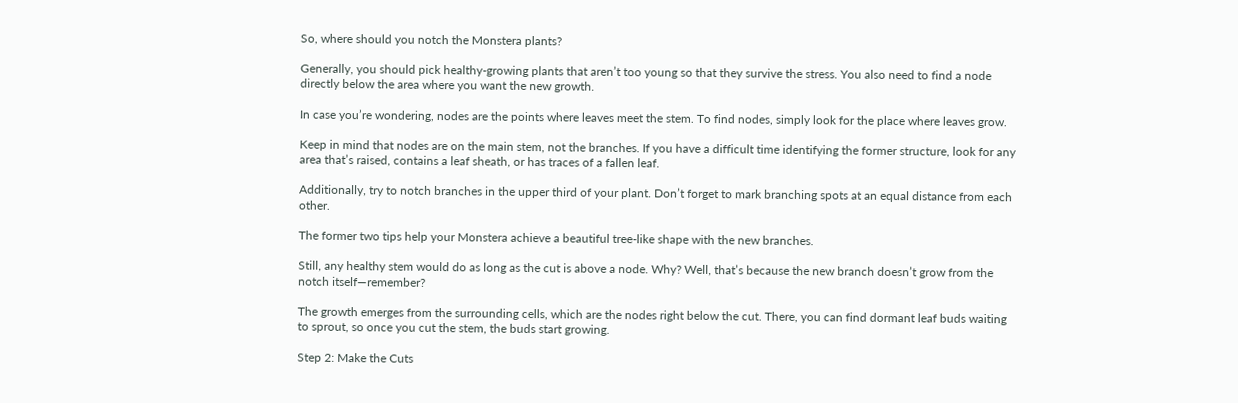So, where should you notch the Monstera plants?

Generally, you should pick healthy-growing plants that aren’t too young so that they survive the stress. You also need to find a node directly below the area where you want the new growth.

In case you’re wondering, nodes are the points where leaves meet the stem. To find nodes, simply look for the place where leaves grow.

Keep in mind that nodes are on the main stem, not the branches. If you have a difficult time identifying the former structure, look for any area that’s raised, contains a leaf sheath, or has traces of a fallen leaf.

Additionally, try to notch branches in the upper third of your plant. Don’t forget to mark branching spots at an equal distance from each other.

The former two tips help your Monstera achieve a beautiful tree-like shape with the new branches.

Still, any healthy stem would do as long as the cut is above a node. Why? Well, that’s because the new branch doesn’t grow from the notch itself—remember?

The growth emerges from the surrounding cells, which are the nodes right below the cut. There, you can find dormant leaf buds waiting to sprout, so once you cut the stem, the buds start growing.

Step 2: Make the Cuts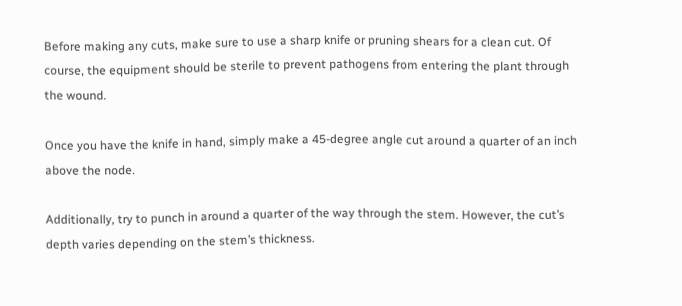Before making any cuts, make sure to use a sharp knife or pruning shears for a clean cut. Of course, the equipment should be sterile to prevent pathogens from entering the plant through the wound.

Once you have the knife in hand, simply make a 45-degree angle cut around a quarter of an inch above the node.

Additionally, try to punch in around a quarter of the way through the stem. However, the cut’s depth varies depending on the stem’s thickness.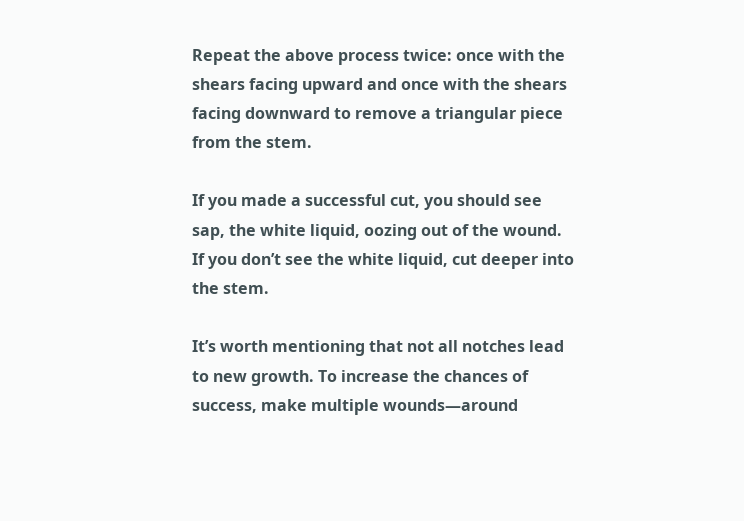Repeat the above process twice: once with the shears facing upward and once with the shears facing downward to remove a triangular piece from the stem.

If you made a successful cut, you should see sap, the white liquid, oozing out of the wound. If you don’t see the white liquid, cut deeper into the stem.

It’s worth mentioning that not all notches lead to new growth. To increase the chances of success, make multiple wounds—around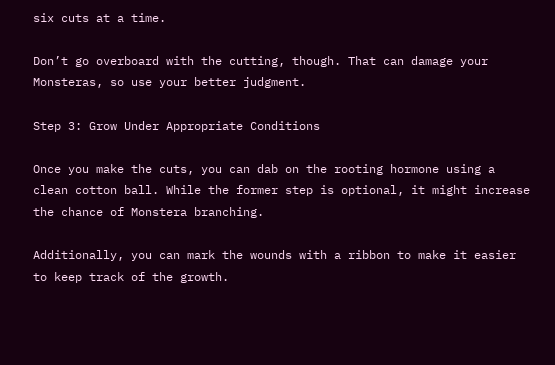six cuts at a time.

Don’t go overboard with the cutting, though. That can damage your Monsteras, so use your better judgment.

Step 3: Grow Under Appropriate Conditions

Once you make the cuts, you can dab on the rooting hormone using a clean cotton ball. While the former step is optional, it might increase the chance of Monstera branching.

Additionally, you can mark the wounds with a ribbon to make it easier to keep track of the growth.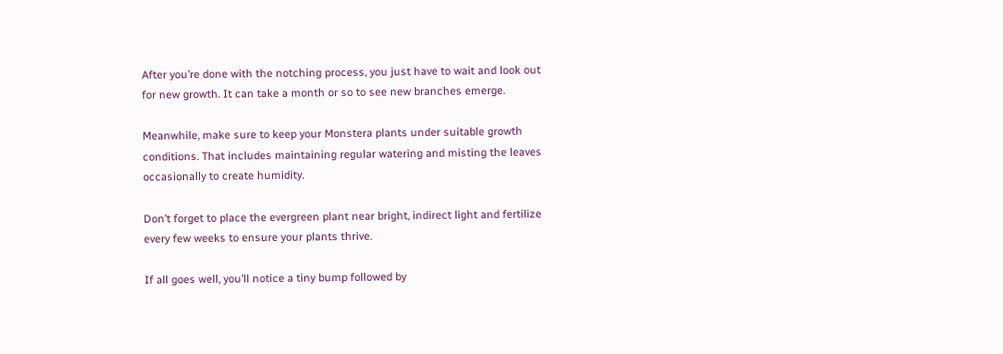After you’re done with the notching process, you just have to wait and look out for new growth. It can take a month or so to see new branches emerge.

Meanwhile, make sure to keep your Monstera plants under suitable growth conditions. That includes maintaining regular watering and misting the leaves occasionally to create humidity.

Don’t forget to place the evergreen plant near bright, indirect light and fertilize every few weeks to ensure your plants thrive.

If all goes well, you’ll notice a tiny bump followed by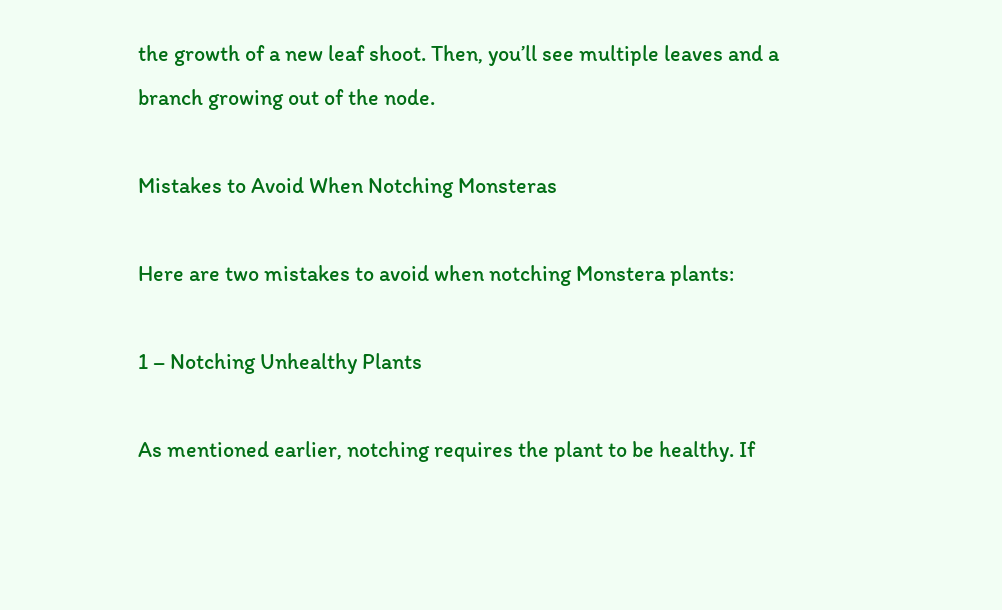the growth of a new leaf shoot. Then, you’ll see multiple leaves and a branch growing out of the node.

Mistakes to Avoid When Notching Monsteras

Here are two mistakes to avoid when notching Monstera plants:

1 – Notching Unhealthy Plants

As mentioned earlier, notching requires the plant to be healthy. If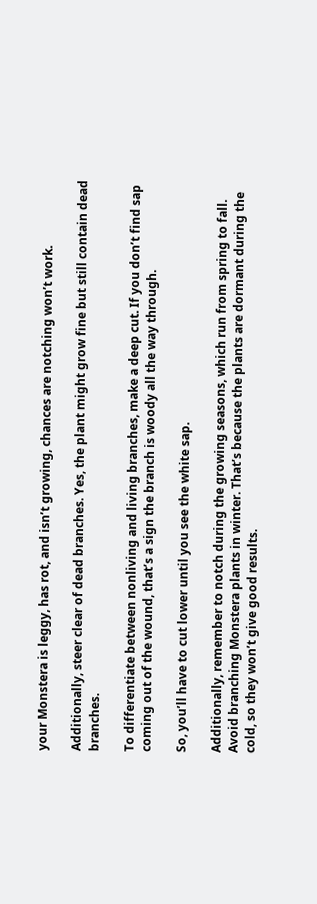your Monstera is leggy, has rot, and isn’t growing, chances are notching won’t work.

Additionally, steer clear of dead branches. Yes, the plant might grow fine but still contain dead branches.

To differentiate between nonliving and living branches, make a deep cut. If you don’t find sap coming out of the wound, that’s a sign the branch is woody all the way through.

So, you’ll have to cut lower until you see the white sap.

Additionally, remember to notch during the growing seasons, which run from spring to fall. Avoid branching Monstera plants in winter. That’s because the plants are dormant during the cold, so they won’t give good results.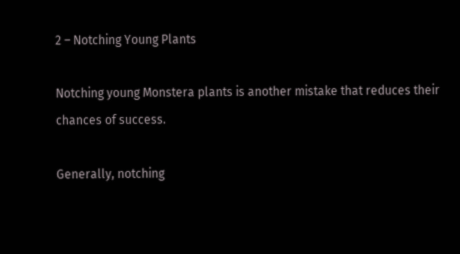2 – Notching Young Plants

Notching young Monstera plants is another mistake that reduces their chances of success.

Generally, notching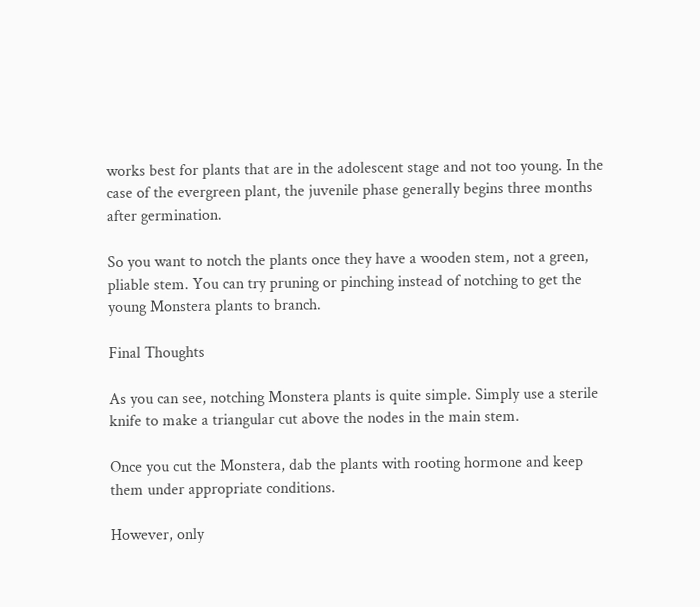works best for plants that are in the adolescent stage and not too young. In the case of the evergreen plant, the juvenile phase generally begins three months after germination.

So you want to notch the plants once they have a wooden stem, not a green, pliable stem. You can try pruning or pinching instead of notching to get the young Monstera plants to branch.

Final Thoughts

As you can see, notching Monstera plants is quite simple. Simply use a sterile knife to make a triangular cut above the nodes in the main stem.

Once you cut the Monstera, dab the plants with rooting hormone and keep them under appropriate conditions.

However, only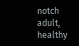notch adult, healthy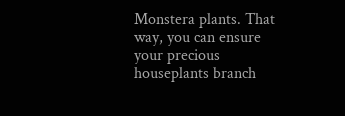Monstera plants. That way, you can ensure your precious houseplants branch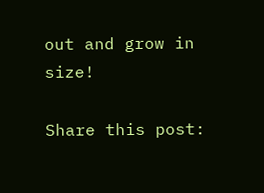out and grow in size!

Share this post: